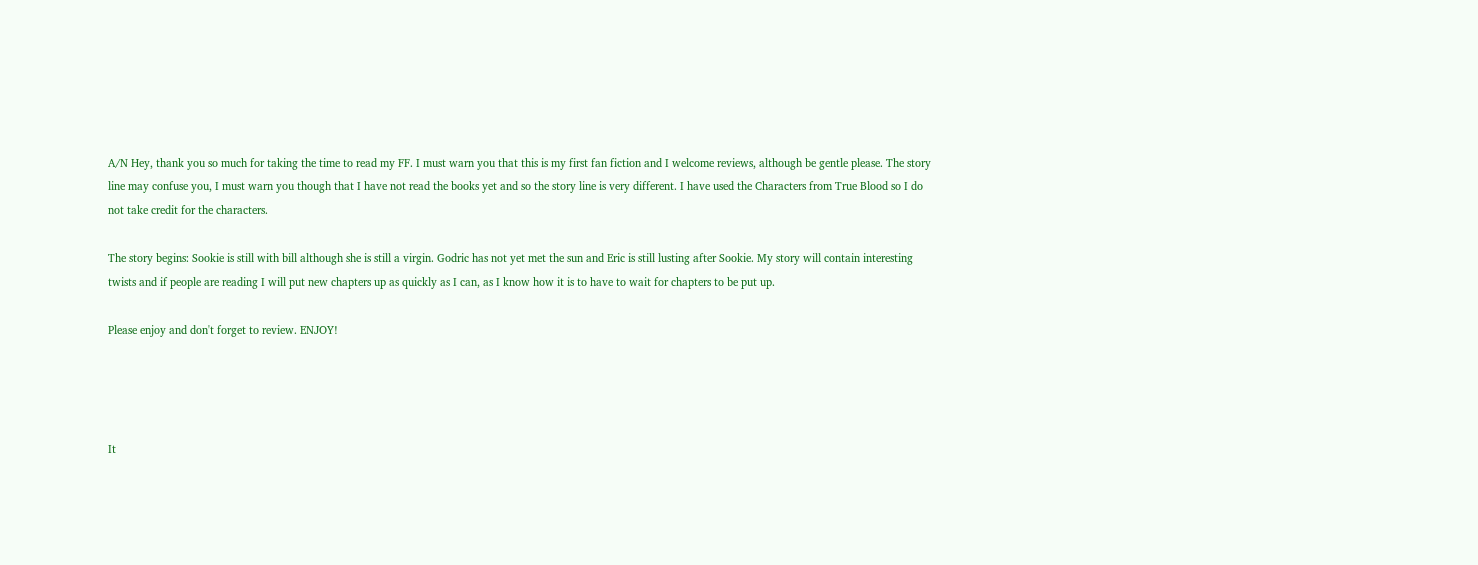A/N Hey, thank you so much for taking the time to read my FF. I must warn you that this is my first fan fiction and I welcome reviews, although be gentle please. The story line may confuse you, I must warn you though that I have not read the books yet and so the story line is very different. I have used the Characters from True Blood so I do not take credit for the characters.

The story begins: Sookie is still with bill although she is still a virgin. Godric has not yet met the sun and Eric is still lusting after Sookie. My story will contain interesting twists and if people are reading I will put new chapters up as quickly as I can, as I know how it is to have to wait for chapters to be put up.

Please enjoy and don't forget to review. ENJOY!




It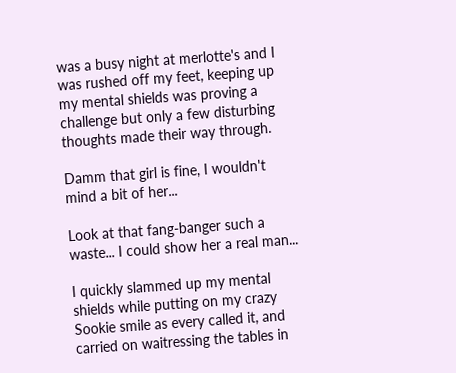was a busy night at merlotte's and I was rushed off my feet, keeping up my mental shields was proving a challenge but only a few disturbing thoughts made their way through.

Damm that girl is fine, I wouldn't mind a bit of her...

Look at that fang-banger such a waste... I could show her a real man...

I quickly slammed up my mental shields while putting on my crazy Sookie smile as every called it, and carried on waitressing the tables in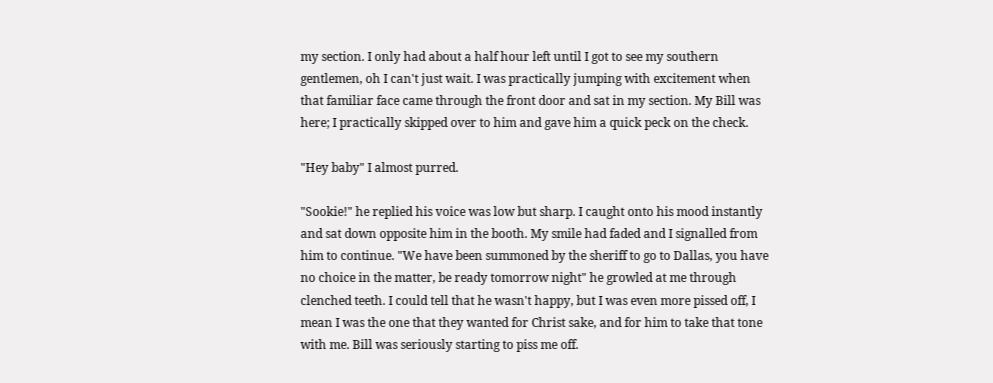my section. I only had about a half hour left until I got to see my southern gentlemen, oh I can't just wait. I was practically jumping with excitement when that familiar face came through the front door and sat in my section. My Bill was here; I practically skipped over to him and gave him a quick peck on the check.

"Hey baby" I almost purred.

"Sookie!" he replied his voice was low but sharp. I caught onto his mood instantly and sat down opposite him in the booth. My smile had faded and I signalled from him to continue. "We have been summoned by the sheriff to go to Dallas, you have no choice in the matter, be ready tomorrow night" he growled at me through clenched teeth. I could tell that he wasn't happy, but I was even more pissed off, I mean I was the one that they wanted for Christ sake, and for him to take that tone with me. Bill was seriously starting to piss me off.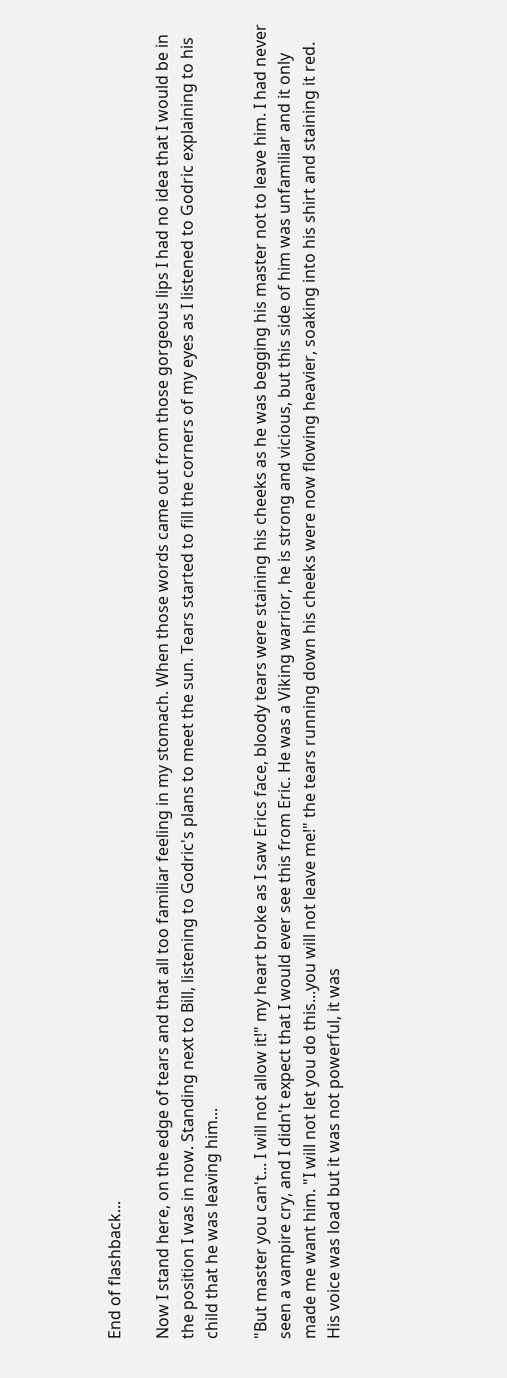End of flashback...

Now I stand here, on the edge of tears and that all too familiar feeling in my stomach. When those words came out from those gorgeous lips I had no idea that I would be in the position I was in now. Standing next to Bill, listening to Godric's plans to meet the sun. Tears started to fill the corners of my eyes as I listened to Godric explaining to his child that he was leaving him...

"But master you can't... I will not allow it!" my heart broke as I saw Erics face, bloody tears were staining his cheeks as he was begging his master not to leave him. I had never seen a vampire cry, and I didn't expect that I would ever see this from Eric. He was a Viking warrior, he is strong and vicious, but this side of him was unfamiliar and it only made me want him. "I will not let you do this...you will not leave me!" the tears running down his cheeks were now flowing heavier, soaking into his shirt and staining it red. His voice was load but it was not powerful, it was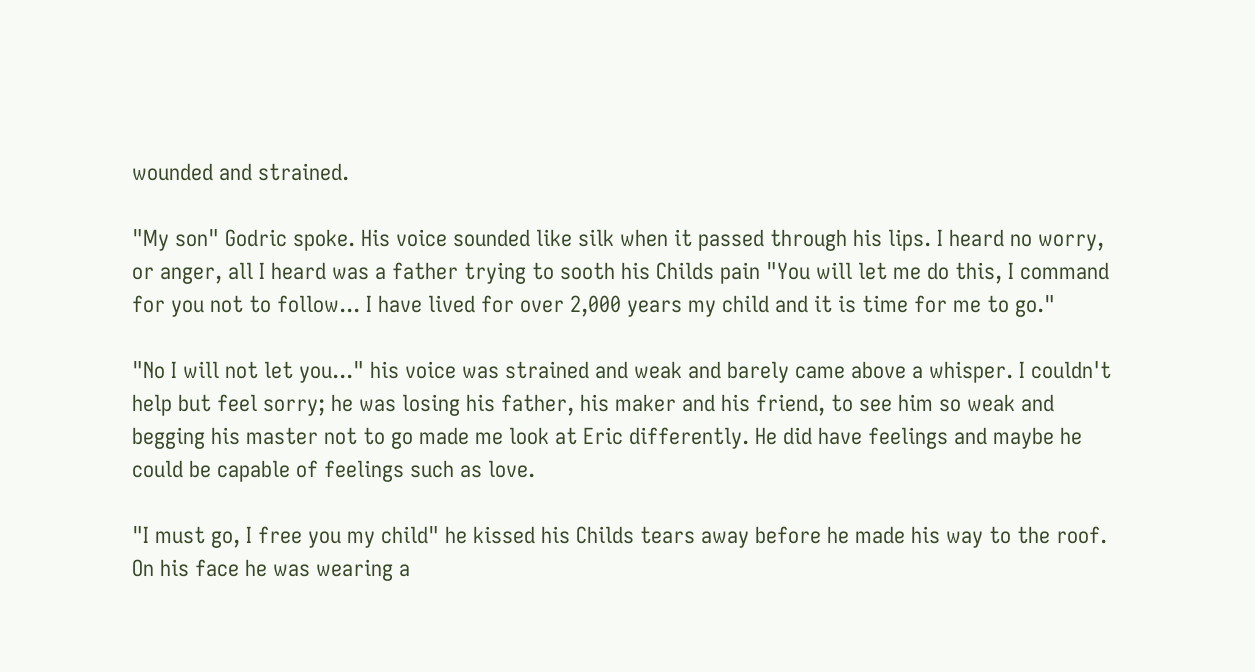wounded and strained.

"My son" Godric spoke. His voice sounded like silk when it passed through his lips. I heard no worry, or anger, all I heard was a father trying to sooth his Childs pain "You will let me do this, I command for you not to follow... I have lived for over 2,000 years my child and it is time for me to go."

"No I will not let you..." his voice was strained and weak and barely came above a whisper. I couldn't help but feel sorry; he was losing his father, his maker and his friend, to see him so weak and begging his master not to go made me look at Eric differently. He did have feelings and maybe he could be capable of feelings such as love.

"I must go, I free you my child" he kissed his Childs tears away before he made his way to the roof. On his face he was wearing a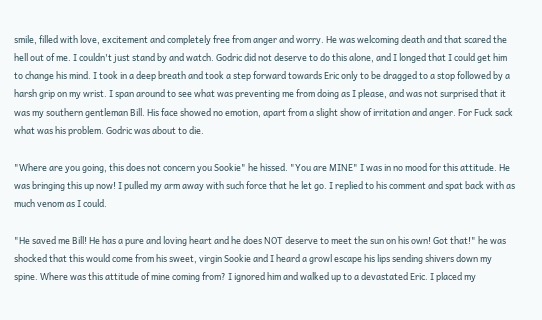smile, filled with love, excitement and completely free from anger and worry. He was welcoming death and that scared the hell out of me. I couldn't just stand by and watch. Godric did not deserve to do this alone, and I longed that I could get him to change his mind. I took in a deep breath and took a step forward towards Eric only to be dragged to a stop followed by a harsh grip on my wrist. I span around to see what was preventing me from doing as I please, and was not surprised that it was my southern gentleman Bill. His face showed no emotion, apart from a slight show of irritation and anger. For Fuck sack what was his problem. Godric was about to die.

"Where are you going, this does not concern you Sookie" he hissed. "You are MINE" I was in no mood for this attitude. He was bringing this up now! I pulled my arm away with such force that he let go. I replied to his comment and spat back with as much venom as I could.

"He saved me Bill! He has a pure and loving heart and he does NOT deserve to meet the sun on his own! Got that!" he was shocked that this would come from his sweet, virgin Sookie and I heard a growl escape his lips sending shivers down my spine. Where was this attitude of mine coming from? I ignored him and walked up to a devastated Eric. I placed my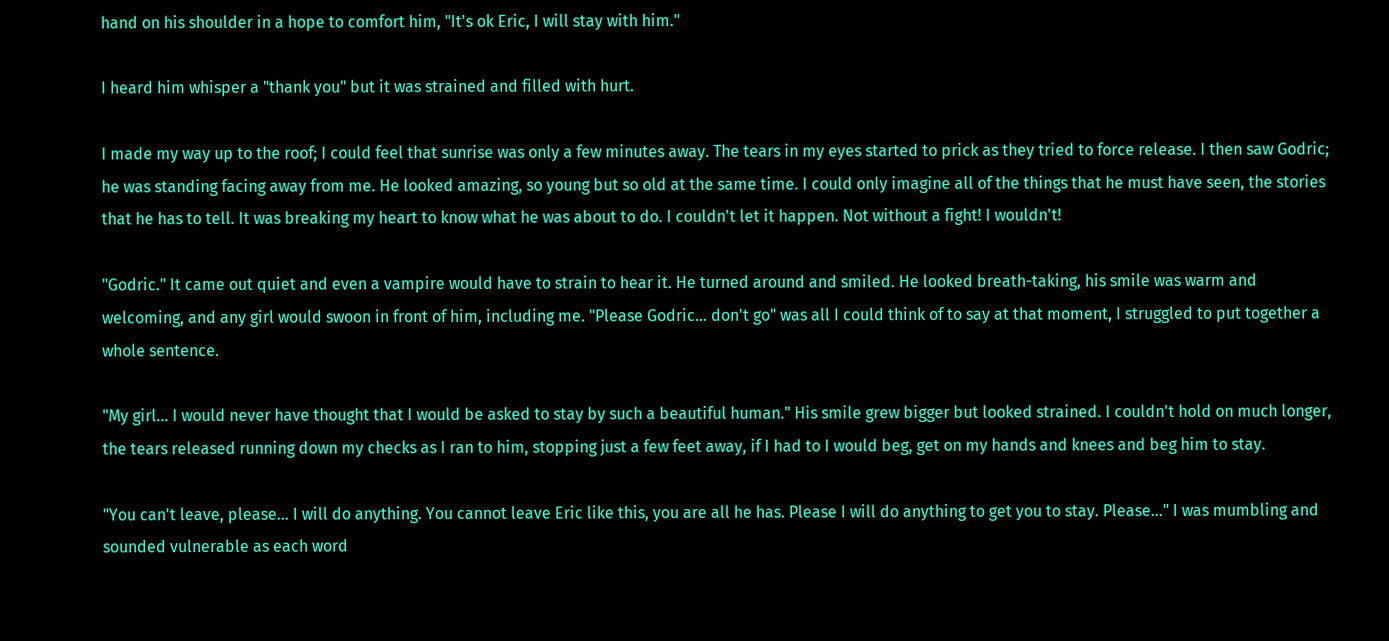hand on his shoulder in a hope to comfort him, "It's ok Eric, I will stay with him."

I heard him whisper a "thank you" but it was strained and filled with hurt.

I made my way up to the roof; I could feel that sunrise was only a few minutes away. The tears in my eyes started to prick as they tried to force release. I then saw Godric; he was standing facing away from me. He looked amazing, so young but so old at the same time. I could only imagine all of the things that he must have seen, the stories that he has to tell. It was breaking my heart to know what he was about to do. I couldn't let it happen. Not without a fight! I wouldn't!

"Godric." It came out quiet and even a vampire would have to strain to hear it. He turned around and smiled. He looked breath-taking, his smile was warm and welcoming, and any girl would swoon in front of him, including me. "Please Godric... don't go" was all I could think of to say at that moment, I struggled to put together a whole sentence.

"My girl... I would never have thought that I would be asked to stay by such a beautiful human." His smile grew bigger but looked strained. I couldn't hold on much longer, the tears released running down my checks as I ran to him, stopping just a few feet away, if I had to I would beg, get on my hands and knees and beg him to stay.

"You can't leave, please... I will do anything. You cannot leave Eric like this, you are all he has. Please I will do anything to get you to stay. Please..." I was mumbling and sounded vulnerable as each word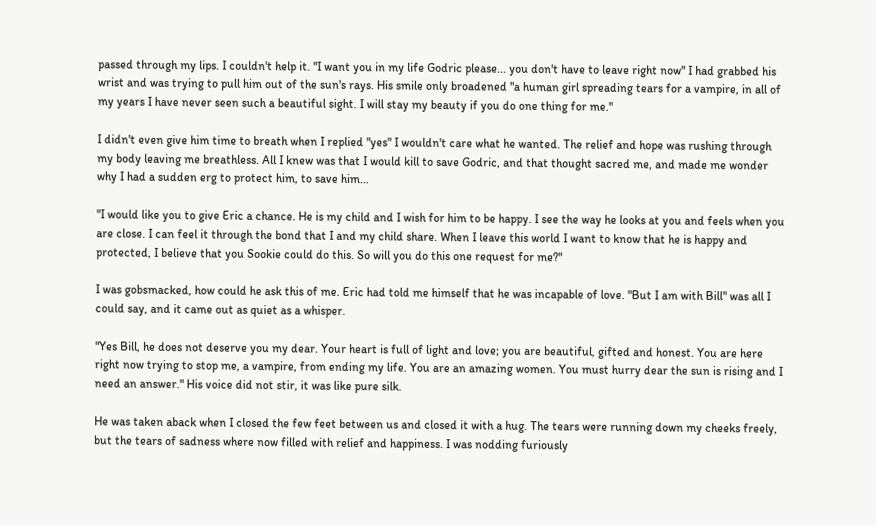passed through my lips. I couldn't help it. "I want you in my life Godric please... you don't have to leave right now" I had grabbed his wrist and was trying to pull him out of the sun's rays. His smile only broadened "a human girl spreading tears for a vampire, in all of my years I have never seen such a beautiful sight. I will stay my beauty if you do one thing for me."

I didn't even give him time to breath when I replied "yes" I wouldn't care what he wanted. The relief and hope was rushing through my body leaving me breathless. All I knew was that I would kill to save Godric, and that thought sacred me, and made me wonder why I had a sudden erg to protect him, to save him...

"I would like you to give Eric a chance. He is my child and I wish for him to be happy. I see the way he looks at you and feels when you are close. I can feel it through the bond that I and my child share. When I leave this world I want to know that he is happy and protected, I believe that you Sookie could do this. So will you do this one request for me?"

I was gobsmacked, how could he ask this of me. Eric had told me himself that he was incapable of love. "But I am with Bill" was all I could say, and it came out as quiet as a whisper.

"Yes Bill, he does not deserve you my dear. Your heart is full of light and love; you are beautiful, gifted and honest. You are here right now trying to stop me, a vampire, from ending my life. You are an amazing women. You must hurry dear the sun is rising and I need an answer." His voice did not stir, it was like pure silk.

He was taken aback when I closed the few feet between us and closed it with a hug. The tears were running down my cheeks freely, but the tears of sadness where now filled with relief and happiness. I was nodding furiously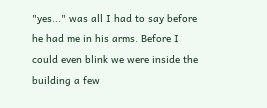"yes..." was all I had to say before he had me in his arms. Before I could even blink we were inside the building a few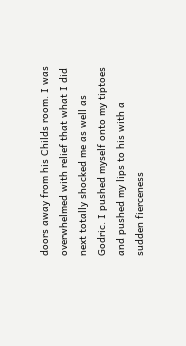doors away from his Childs room. I was overwhelmed with relief that what I did next totally shocked me as well as Godric. I pushed myself onto my tiptoes and pushed my lips to his with a sudden fierceness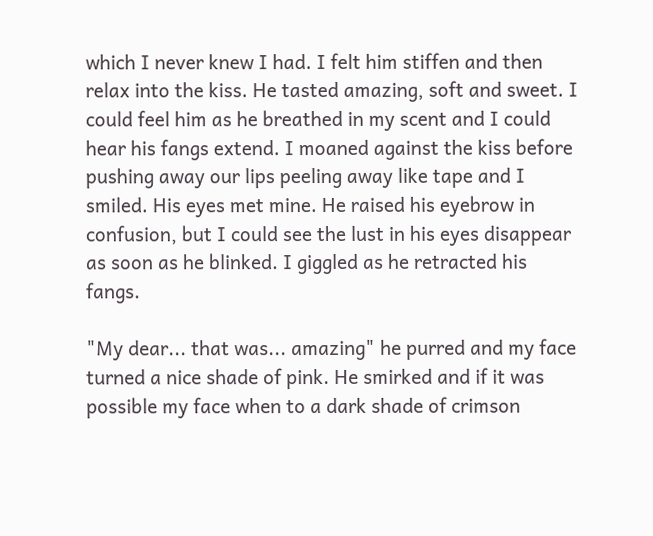which I never knew I had. I felt him stiffen and then relax into the kiss. He tasted amazing, soft and sweet. I could feel him as he breathed in my scent and I could hear his fangs extend. I moaned against the kiss before pushing away our lips peeling away like tape and I smiled. His eyes met mine. He raised his eyebrow in confusion, but I could see the lust in his eyes disappear as soon as he blinked. I giggled as he retracted his fangs.

"My dear... that was... amazing" he purred and my face turned a nice shade of pink. He smirked and if it was possible my face when to a dark shade of crimson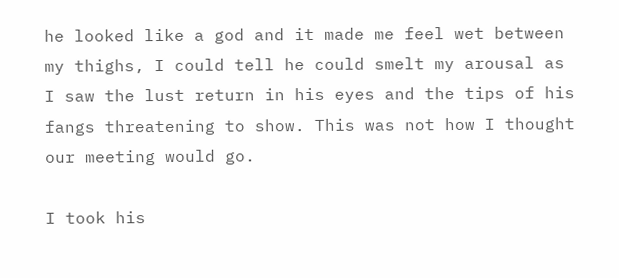he looked like a god and it made me feel wet between my thighs, I could tell he could smelt my arousal as I saw the lust return in his eyes and the tips of his fangs threatening to show. This was not how I thought our meeting would go.

I took his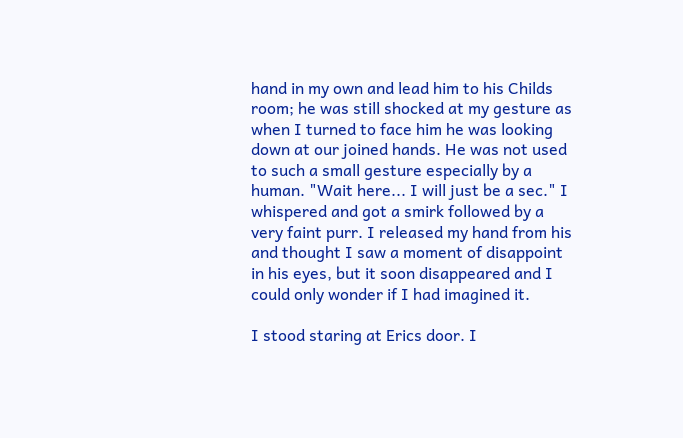hand in my own and lead him to his Childs room; he was still shocked at my gesture as when I turned to face him he was looking down at our joined hands. He was not used to such a small gesture especially by a human. "Wait here... I will just be a sec." I whispered and got a smirk followed by a very faint purr. I released my hand from his and thought I saw a moment of disappoint in his eyes, but it soon disappeared and I could only wonder if I had imagined it.

I stood staring at Erics door. I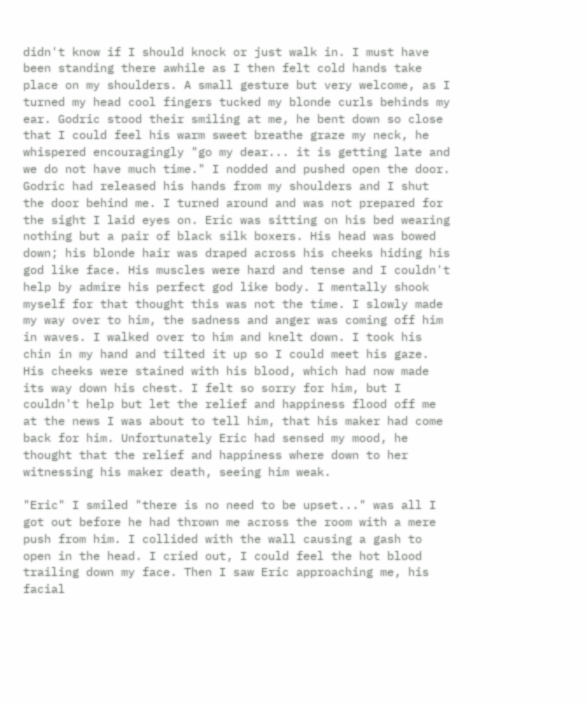didn't know if I should knock or just walk in. I must have been standing there awhile as I then felt cold hands take place on my shoulders. A small gesture but very welcome, as I turned my head cool fingers tucked my blonde curls behinds my ear. Godric stood their smiling at me, he bent down so close that I could feel his warm sweet breathe graze my neck, he whispered encouragingly "go my dear... it is getting late and we do not have much time." I nodded and pushed open the door. Godric had released his hands from my shoulders and I shut the door behind me. I turned around and was not prepared for the sight I laid eyes on. Eric was sitting on his bed wearing nothing but a pair of black silk boxers. His head was bowed down; his blonde hair was draped across his cheeks hiding his god like face. His muscles were hard and tense and I couldn't help by admire his perfect god like body. I mentally shook myself for that thought this was not the time. I slowly made my way over to him, the sadness and anger was coming off him in waves. I walked over to him and knelt down. I took his chin in my hand and tilted it up so I could meet his gaze. His cheeks were stained with his blood, which had now made its way down his chest. I felt so sorry for him, but I couldn't help but let the relief and happiness flood off me at the news I was about to tell him, that his maker had come back for him. Unfortunately Eric had sensed my mood, he thought that the relief and happiness where down to her witnessing his maker death, seeing him weak.

"Eric" I smiled "there is no need to be upset..." was all I got out before he had thrown me across the room with a mere push from him. I collided with the wall causing a gash to open in the head. I cried out, I could feel the hot blood trailing down my face. Then I saw Eric approaching me, his facial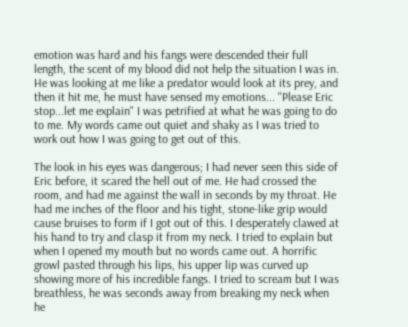emotion was hard and his fangs were descended their full length, the scent of my blood did not help the situation I was in. He was looking at me like a predator would look at its prey, and then it hit me, he must have sensed my emotions... "Please Eric stop...let me explain" I was petrified at what he was going to do to me. My words came out quiet and shaky as I was tried to work out how I was going to get out of this.

The look in his eyes was dangerous; I had never seen this side of Eric before, it scared the hell out of me. He had crossed the room, and had me against the wall in seconds by my throat. He had me inches of the floor and his tight, stone-like grip would cause bruises to form if I got out of this. I desperately clawed at his hand to try and clasp it from my neck. I tried to explain but when I opened my mouth but no words came out. A horrific growl pasted through his lips, his upper lip was curved up showing more of his incredible fangs. I tried to scream but I was breathless, he was seconds away from breaking my neck when he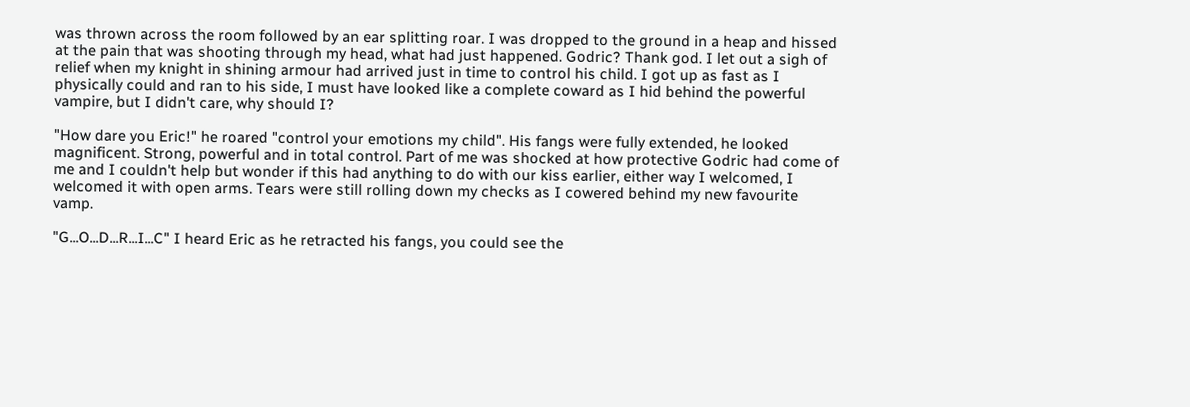was thrown across the room followed by an ear splitting roar. I was dropped to the ground in a heap and hissed at the pain that was shooting through my head, what had just happened. Godric? Thank god. I let out a sigh of relief when my knight in shining armour had arrived just in time to control his child. I got up as fast as I physically could and ran to his side, I must have looked like a complete coward as I hid behind the powerful vampire, but I didn't care, why should I?

"How dare you Eric!" he roared "control your emotions my child". His fangs were fully extended, he looked magnificent. Strong, powerful and in total control. Part of me was shocked at how protective Godric had come of me and I couldn't help but wonder if this had anything to do with our kiss earlier, either way I welcomed, I welcomed it with open arms. Tears were still rolling down my checks as I cowered behind my new favourite vamp.

"G...O...D...R...I...C" I heard Eric as he retracted his fangs, you could see the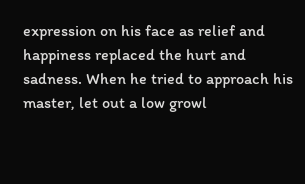expression on his face as relief and happiness replaced the hurt and sadness. When he tried to approach his master, let out a low growl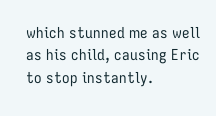which stunned me as well as his child, causing Eric to stop instantly.